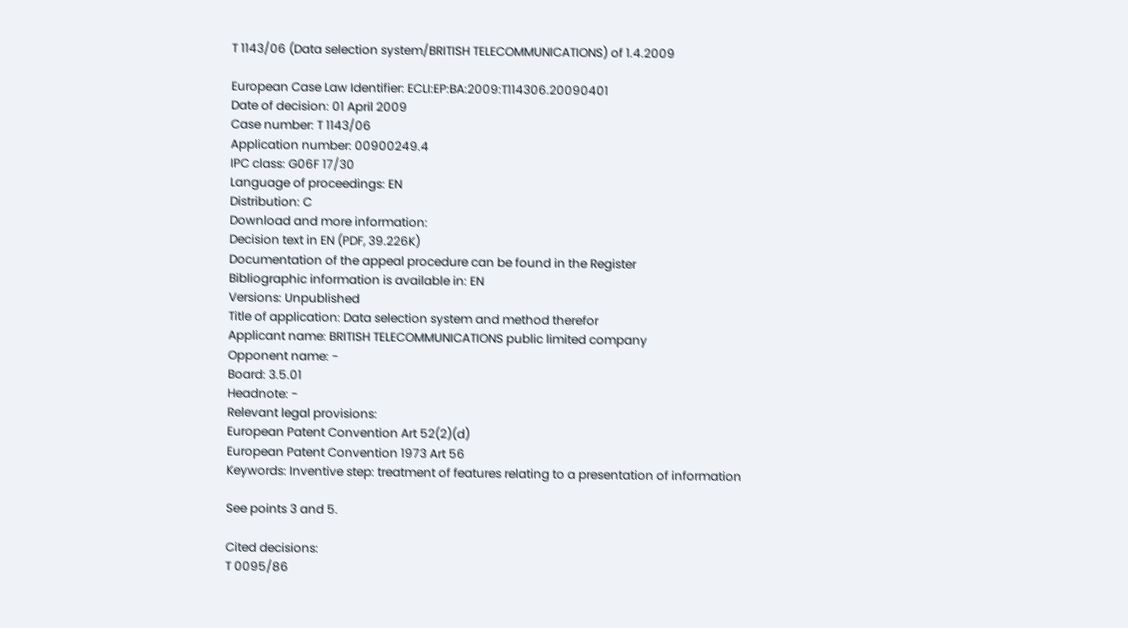T 1143/06 (Data selection system/BRITISH TELECOMMUNICATIONS) of 1.4.2009

European Case Law Identifier: ECLI:EP:BA:2009:T114306.20090401
Date of decision: 01 April 2009
Case number: T 1143/06
Application number: 00900249.4
IPC class: G06F 17/30
Language of proceedings: EN
Distribution: C
Download and more information:
Decision text in EN (PDF, 39.226K)
Documentation of the appeal procedure can be found in the Register
Bibliographic information is available in: EN
Versions: Unpublished
Title of application: Data selection system and method therefor
Applicant name: BRITISH TELECOMMUNICATIONS public limited company
Opponent name: -
Board: 3.5.01
Headnote: -
Relevant legal provisions:
European Patent Convention Art 52(2)(d)
European Patent Convention 1973 Art 56
Keywords: Inventive step: treatment of features relating to a presentation of information

See points 3 and 5.

Cited decisions:
T 0095/86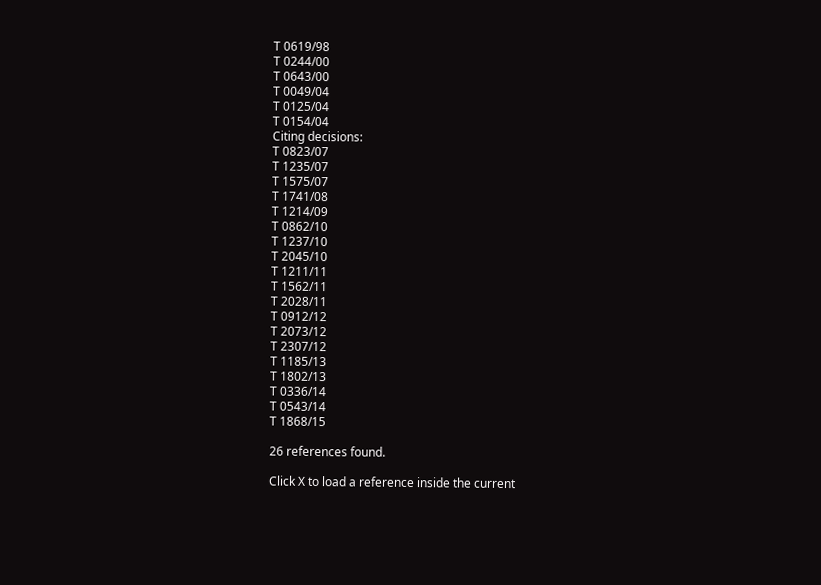T 0619/98
T 0244/00
T 0643/00
T 0049/04
T 0125/04
T 0154/04
Citing decisions:
T 0823/07
T 1235/07
T 1575/07
T 1741/08
T 1214/09
T 0862/10
T 1237/10
T 2045/10
T 1211/11
T 1562/11
T 2028/11
T 0912/12
T 2073/12
T 2307/12
T 1185/13
T 1802/13
T 0336/14
T 0543/14
T 1868/15

26 references found.

Click X to load a reference inside the current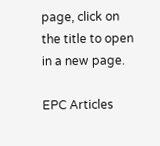page, click on the title to open in a new page.

EPC Articles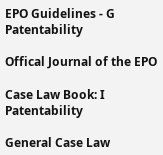EPO Guidelines - G Patentability

Offical Journal of the EPO

Case Law Book: I Patentability

General Case Law